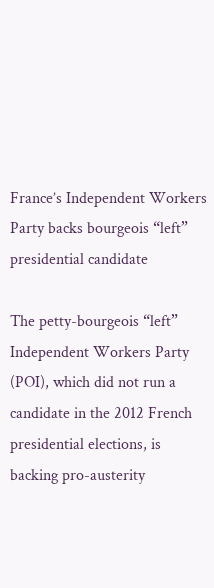France’s Independent Workers Party backs bourgeois “left” presidential candidate

The petty-bourgeois “left” Independent Workers Party (POI), which did not run a candidate in the 2012 French presidential elections, is backing pro-austerity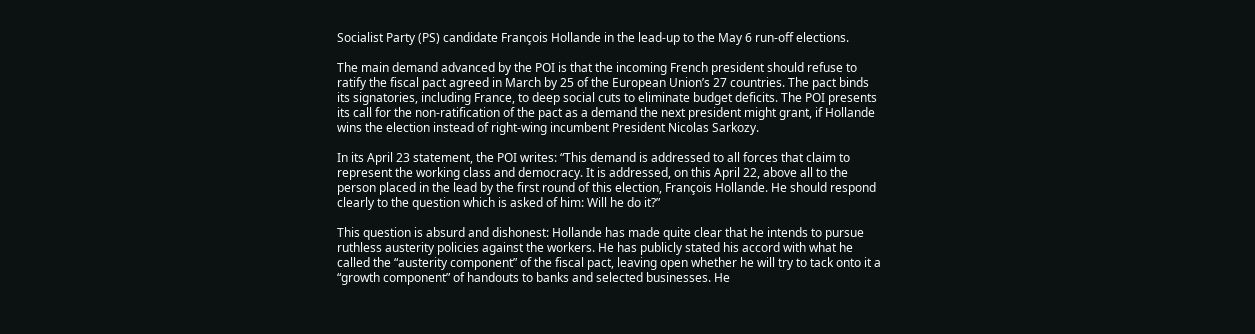Socialist Party (PS) candidate François Hollande in the lead-up to the May 6 run-off elections.

The main demand advanced by the POI is that the incoming French president should refuse to ratify the fiscal pact agreed in March by 25 of the European Union’s 27 countries. The pact binds its signatories, including France, to deep social cuts to eliminate budget deficits. The POI presents its call for the non-ratification of the pact as a demand the next president might grant, if Hollande wins the election instead of right-wing incumbent President Nicolas Sarkozy.

In its April 23 statement, the POI writes: “This demand is addressed to all forces that claim to represent the working class and democracy. It is addressed, on this April 22, above all to the person placed in the lead by the first round of this election, François Hollande. He should respond clearly to the question which is asked of him: Will he do it?”

This question is absurd and dishonest: Hollande has made quite clear that he intends to pursue ruthless austerity policies against the workers. He has publicly stated his accord with what he called the “austerity component” of the fiscal pact, leaving open whether he will try to tack onto it a “growth component” of handouts to banks and selected businesses. He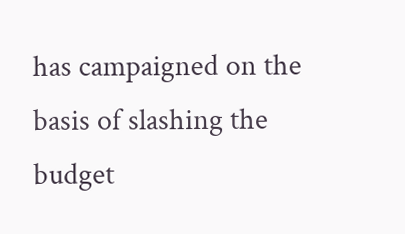has campaigned on the basis of slashing the budget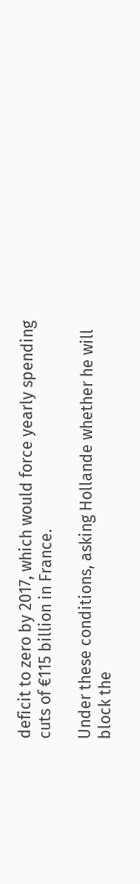deficit to zero by 2017, which would force yearly spending cuts of €115 billion in France.

Under these conditions, asking Hollande whether he will block the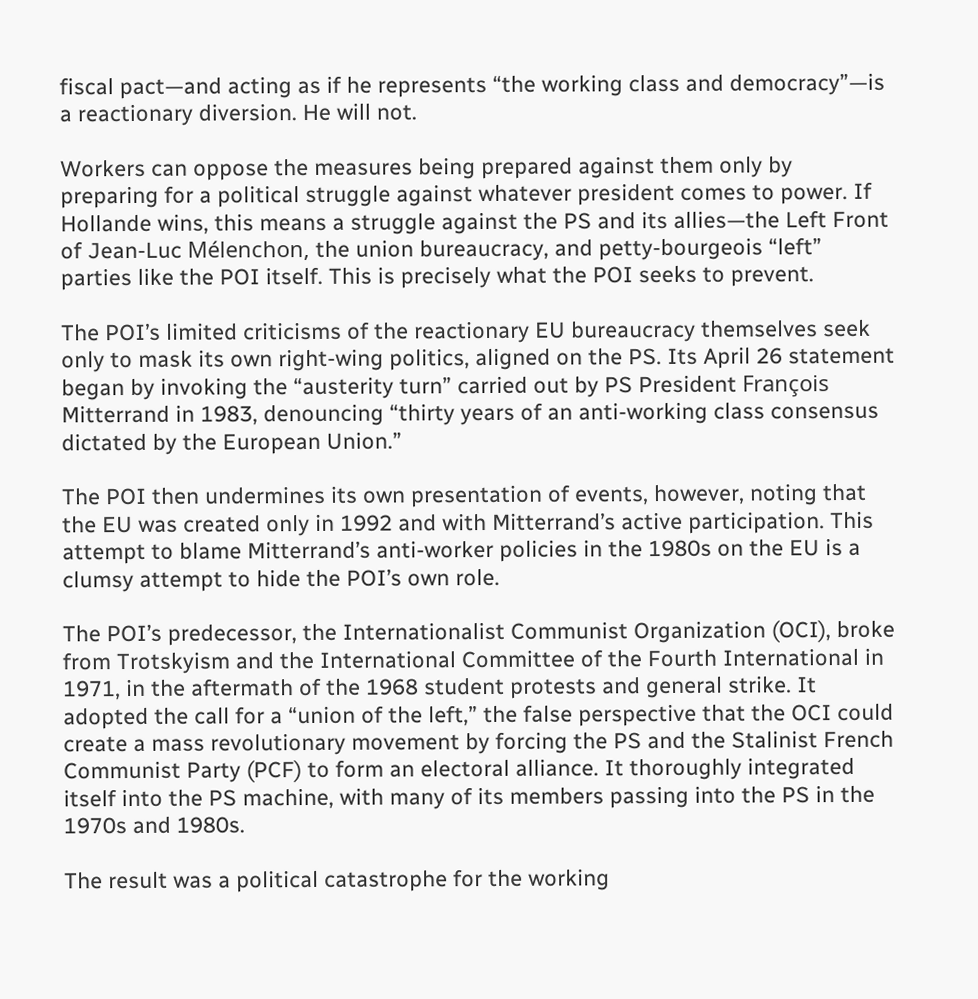fiscal pact—and acting as if he represents “the working class and democracy”—is a reactionary diversion. He will not.

Workers can oppose the measures being prepared against them only by preparing for a political struggle against whatever president comes to power. If Hollande wins, this means a struggle against the PS and its allies—the Left Front of Jean-Luc Mélenchon, the union bureaucracy, and petty-bourgeois “left” parties like the POI itself. This is precisely what the POI seeks to prevent.

The POI’s limited criticisms of the reactionary EU bureaucracy themselves seek only to mask its own right-wing politics, aligned on the PS. Its April 26 statement began by invoking the “austerity turn” carried out by PS President François Mitterrand in 1983, denouncing “thirty years of an anti-working class consensus dictated by the European Union.”

The POI then undermines its own presentation of events, however, noting that the EU was created only in 1992 and with Mitterrand’s active participation. This attempt to blame Mitterrand’s anti-worker policies in the 1980s on the EU is a clumsy attempt to hide the POI’s own role.

The POI’s predecessor, the Internationalist Communist Organization (OCI), broke from Trotskyism and the International Committee of the Fourth International in 1971, in the aftermath of the 1968 student protests and general strike. It adopted the call for a “union of the left,” the false perspective that the OCI could create a mass revolutionary movement by forcing the PS and the Stalinist French Communist Party (PCF) to form an electoral alliance. It thoroughly integrated itself into the PS machine, with many of its members passing into the PS in the 1970s and 1980s.

The result was a political catastrophe for the working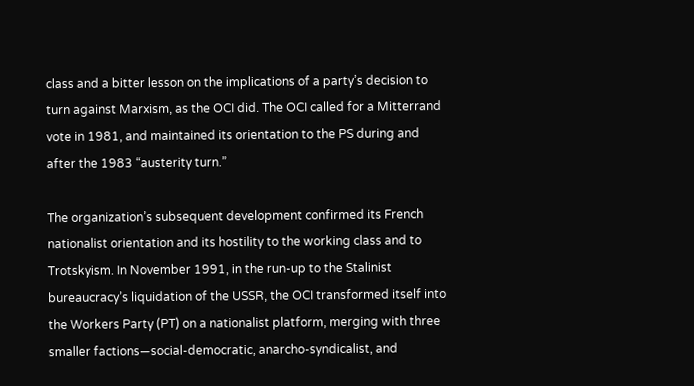class and a bitter lesson on the implications of a party’s decision to turn against Marxism, as the OCI did. The OCI called for a Mitterrand vote in 1981, and maintained its orientation to the PS during and after the 1983 “austerity turn.”

The organization’s subsequent development confirmed its French nationalist orientation and its hostility to the working class and to Trotskyism. In November 1991, in the run-up to the Stalinist bureaucracy’s liquidation of the USSR, the OCI transformed itself into the Workers Party (PT) on a nationalist platform, merging with three smaller factions—social-democratic, anarcho-syndicalist, and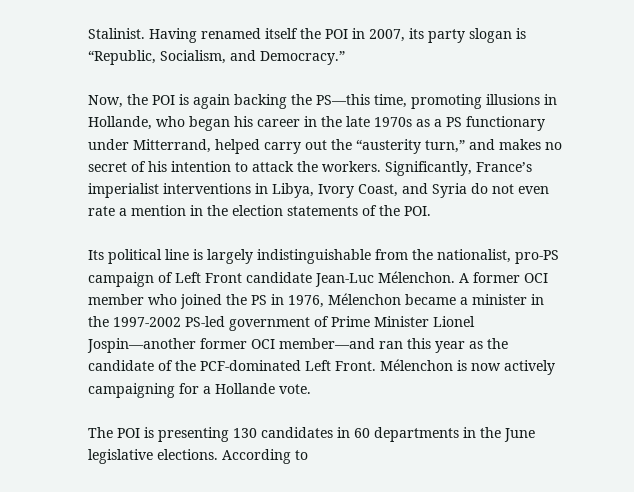Stalinist. Having renamed itself the POI in 2007, its party slogan is “Republic, Socialism, and Democracy.”

Now, the POI is again backing the PS—this time, promoting illusions in Hollande, who began his career in the late 1970s as a PS functionary under Mitterrand, helped carry out the “austerity turn,” and makes no secret of his intention to attack the workers. Significantly, France’s imperialist interventions in Libya, Ivory Coast, and Syria do not even rate a mention in the election statements of the POI.

Its political line is largely indistinguishable from the nationalist, pro-PS campaign of Left Front candidate Jean-Luc Mélenchon. A former OCI member who joined the PS in 1976, Mélenchon became a minister in the 1997-2002 PS-led government of Prime Minister Lionel Jospin—another former OCI member—and ran this year as the candidate of the PCF-dominated Left Front. Mélenchon is now actively campaigning for a Hollande vote.

The POI is presenting 130 candidates in 60 departments in the June legislative elections. According to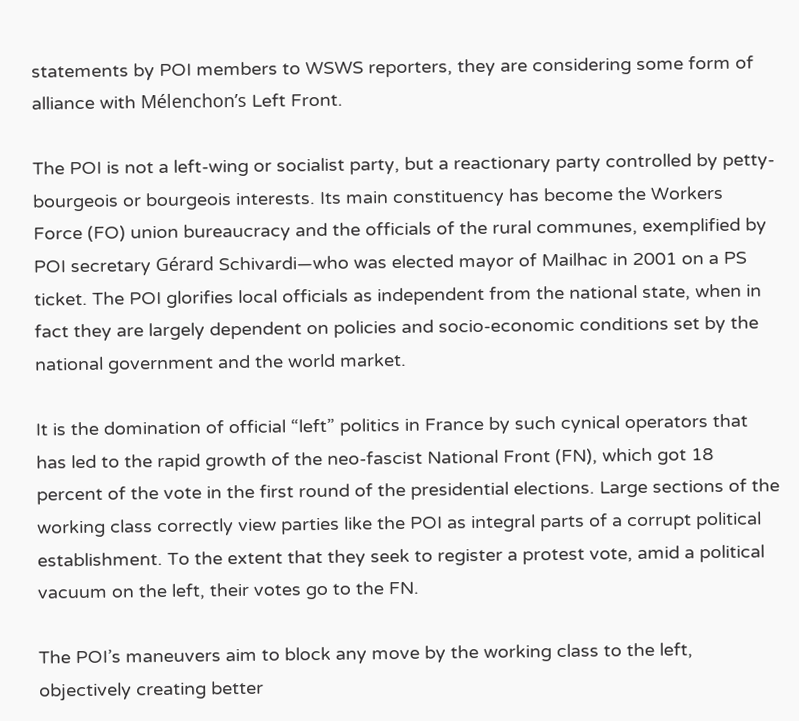statements by POI members to WSWS reporters, they are considering some form of alliance with Mélenchon’s Left Front.

The POI is not a left-wing or socialist party, but a reactionary party controlled by petty-bourgeois or bourgeois interests. Its main constituency has become the Workers Force (FO) union bureaucracy and the officials of the rural communes, exemplified by POI secretary Gérard Schivardi—who was elected mayor of Mailhac in 2001 on a PS ticket. The POI glorifies local officials as independent from the national state, when in fact they are largely dependent on policies and socio-economic conditions set by the national government and the world market.

It is the domination of official “left” politics in France by such cynical operators that has led to the rapid growth of the neo-fascist National Front (FN), which got 18 percent of the vote in the first round of the presidential elections. Large sections of the working class correctly view parties like the POI as integral parts of a corrupt political establishment. To the extent that they seek to register a protest vote, amid a political vacuum on the left, their votes go to the FN.

The POI’s maneuvers aim to block any move by the working class to the left, objectively creating better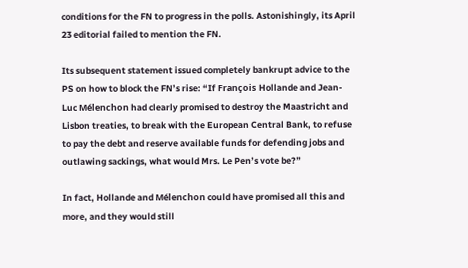conditions for the FN to progress in the polls. Astonishingly, its April 23 editorial failed to mention the FN.

Its subsequent statement issued completely bankrupt advice to the PS on how to block the FN’s rise: “If François Hollande and Jean-Luc Mélenchon had clearly promised to destroy the Maastricht and Lisbon treaties, to break with the European Central Bank, to refuse to pay the debt and reserve available funds for defending jobs and outlawing sackings, what would Mrs. Le Pen’s vote be?”

In fact, Hollande and Mélenchon could have promised all this and more, and they would still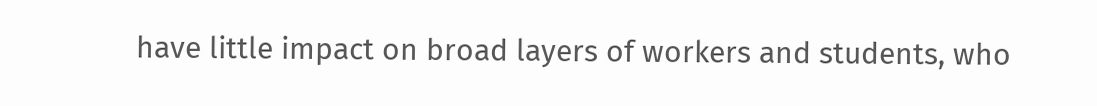have little impact on broad layers of workers and students, who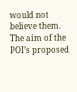would not believe them. The aim of the POI’s proposed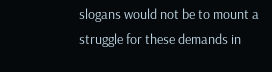slogans would not be to mount a struggle for these demands in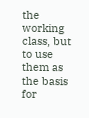the working class, but to use them as the basis for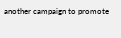another campaign to promote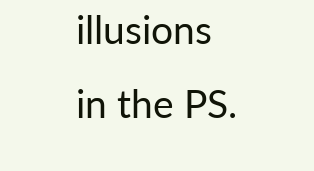illusions in the PS.